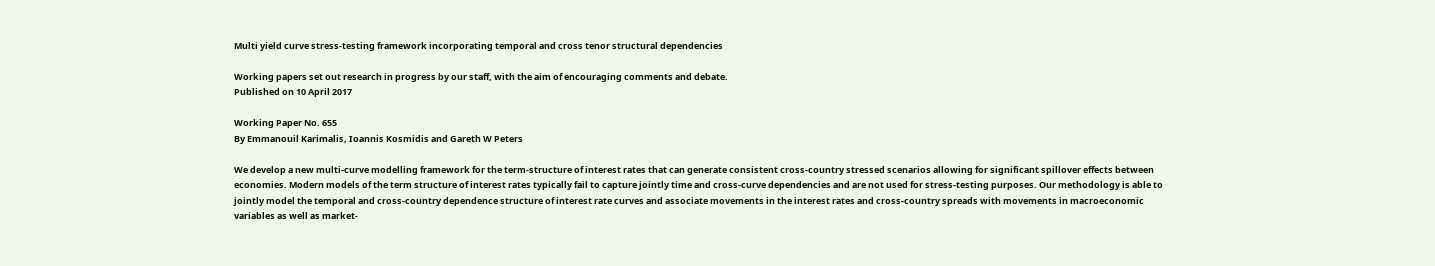Multi yield curve stress-testing framework incorporating temporal and cross tenor structural dependencies

Working papers set out research in progress by our staff, with the aim of encouraging comments and debate.
Published on 10 April 2017

Working Paper No. 655
By Emmanouil Karimalis, Ioannis Kosmidis and Gareth W Peters

We develop a new multi-curve modelling framework for the term-structure of interest rates that can generate consistent cross-country stressed scenarios allowing for significant spillover effects between economies. Modern models of the term structure of interest rates typically fail to capture jointly time and cross-curve dependencies and are not used for stress-testing purposes. Our methodology is able to jointly model the temporal and cross-country dependence structure of interest rate curves and associate movements in the interest rates and cross-country spreads with movements in macroeconomic variables as well as market-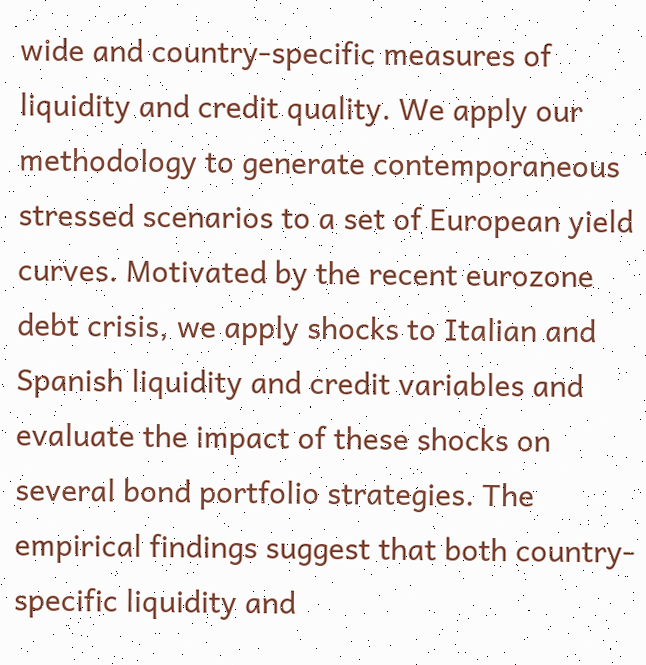wide and country-specific measures of liquidity and credit quality. We apply our methodology to generate contemporaneous stressed scenarios to a set of European yield curves. Motivated by the recent eurozone debt crisis, we apply shocks to Italian and Spanish liquidity and credit variables and evaluate the impact of these shocks on several bond portfolio strategies. The empirical findings suggest that both country-specific liquidity and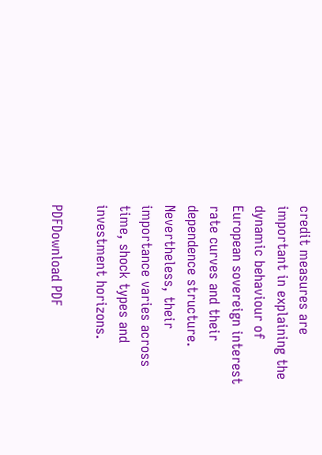credit measures are important in explaining the dynamic behaviour of European sovereign interest rate curves and their dependence structure. Nevertheless, their importance varies across time, shock types and investment horizons.

PDFDownload PDF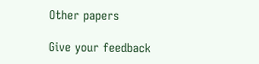Other papers

Give your feedback